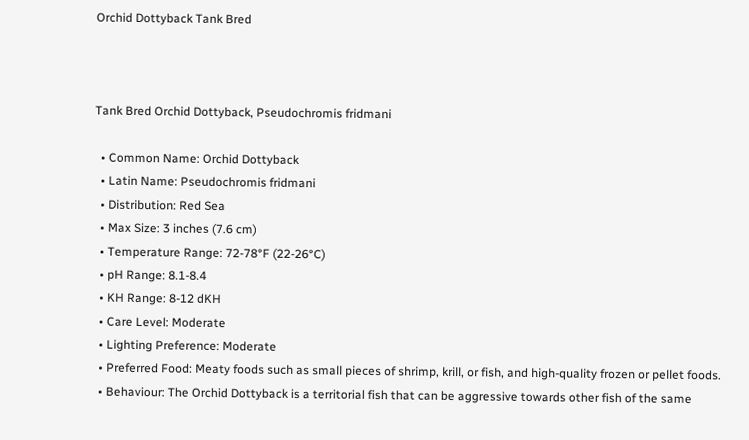Orchid Dottyback Tank Bred



Tank Bred Orchid Dottyback, Pseudochromis fridmani

  • Common Name: Orchid Dottyback
  • Latin Name: Pseudochromis fridmani
  • Distribution: Red Sea
  • Max Size: 3 inches (7.6 cm)
  • Temperature Range: 72-78°F (22-26°C)
  • pH Range: 8.1-8.4
  • KH Range: 8-12 dKH
  • Care Level: Moderate
  • Lighting Preference: Moderate
  • Preferred Food: Meaty foods such as small pieces of shrimp, krill, or fish, and high-quality frozen or pellet foods.
  • Behaviour: The Orchid Dottyback is a territorial fish that can be aggressive towards other fish of the same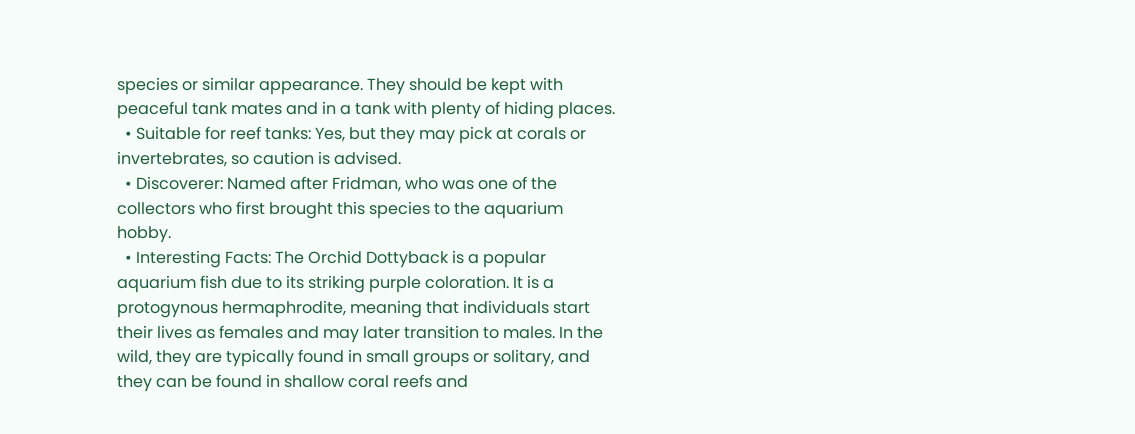species or similar appearance. They should be kept with peaceful tank mates and in a tank with plenty of hiding places.
  • Suitable for reef tanks: Yes, but they may pick at corals or invertebrates, so caution is advised.
  • Discoverer: Named after Fridman, who was one of the collectors who first brought this species to the aquarium hobby.
  • Interesting Facts: The Orchid Dottyback is a popular aquarium fish due to its striking purple coloration. It is a protogynous hermaphrodite, meaning that individuals start their lives as females and may later transition to males. In the wild, they are typically found in small groups or solitary, and they can be found in shallow coral reefs and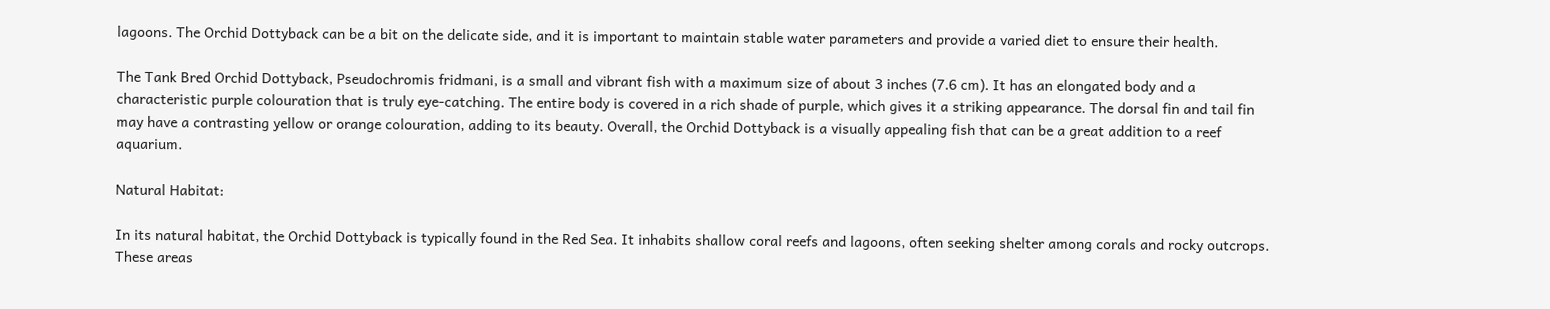lagoons. The Orchid Dottyback can be a bit on the delicate side, and it is important to maintain stable water parameters and provide a varied diet to ensure their health.

The Tank Bred Orchid Dottyback, Pseudochromis fridmani, is a small and vibrant fish with a maximum size of about 3 inches (7.6 cm). It has an elongated body and a characteristic purple colouration that is truly eye-catching. The entire body is covered in a rich shade of purple, which gives it a striking appearance. The dorsal fin and tail fin may have a contrasting yellow or orange colouration, adding to its beauty. Overall, the Orchid Dottyback is a visually appealing fish that can be a great addition to a reef aquarium.

Natural Habitat:

In its natural habitat, the Orchid Dottyback is typically found in the Red Sea. It inhabits shallow coral reefs and lagoons, often seeking shelter among corals and rocky outcrops. These areas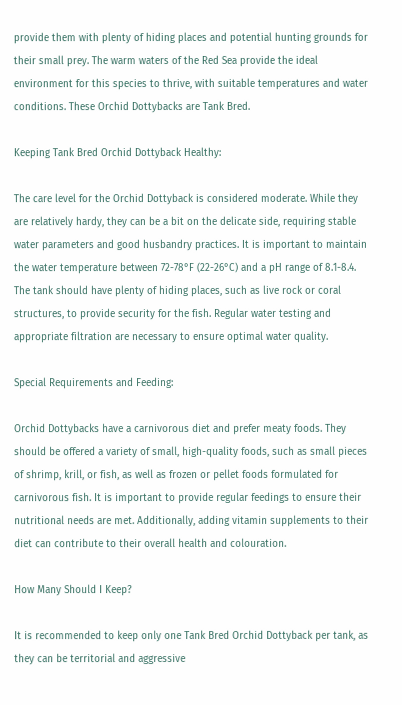provide them with plenty of hiding places and potential hunting grounds for their small prey. The warm waters of the Red Sea provide the ideal environment for this species to thrive, with suitable temperatures and water conditions. These Orchid Dottybacks are Tank Bred.

Keeping Tank Bred Orchid Dottyback Healthy:

The care level for the Orchid Dottyback is considered moderate. While they are relatively hardy, they can be a bit on the delicate side, requiring stable water parameters and good husbandry practices. It is important to maintain the water temperature between 72-78°F (22-26°C) and a pH range of 8.1-8.4. The tank should have plenty of hiding places, such as live rock or coral structures, to provide security for the fish. Regular water testing and appropriate filtration are necessary to ensure optimal water quality.

Special Requirements and Feeding:

Orchid Dottybacks have a carnivorous diet and prefer meaty foods. They should be offered a variety of small, high-quality foods, such as small pieces of shrimp, krill, or fish, as well as frozen or pellet foods formulated for carnivorous fish. It is important to provide regular feedings to ensure their nutritional needs are met. Additionally, adding vitamin supplements to their diet can contribute to their overall health and colouration.

How Many Should I Keep?

It is recommended to keep only one Tank Bred Orchid Dottyback per tank, as they can be territorial and aggressive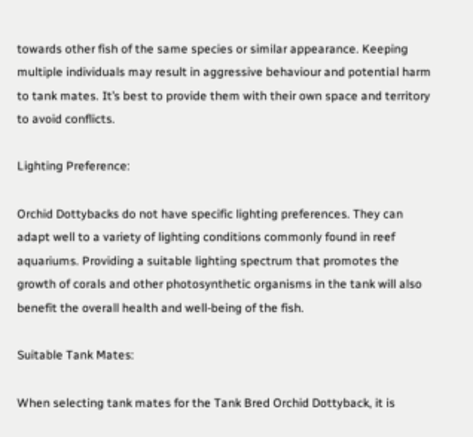towards other fish of the same species or similar appearance. Keeping multiple individuals may result in aggressive behaviour and potential harm to tank mates. It’s best to provide them with their own space and territory to avoid conflicts.

Lighting Preference:

Orchid Dottybacks do not have specific lighting preferences. They can adapt well to a variety of lighting conditions commonly found in reef aquariums. Providing a suitable lighting spectrum that promotes the growth of corals and other photosynthetic organisms in the tank will also benefit the overall health and well-being of the fish.

Suitable Tank Mates:

When selecting tank mates for the Tank Bred Orchid Dottyback, it is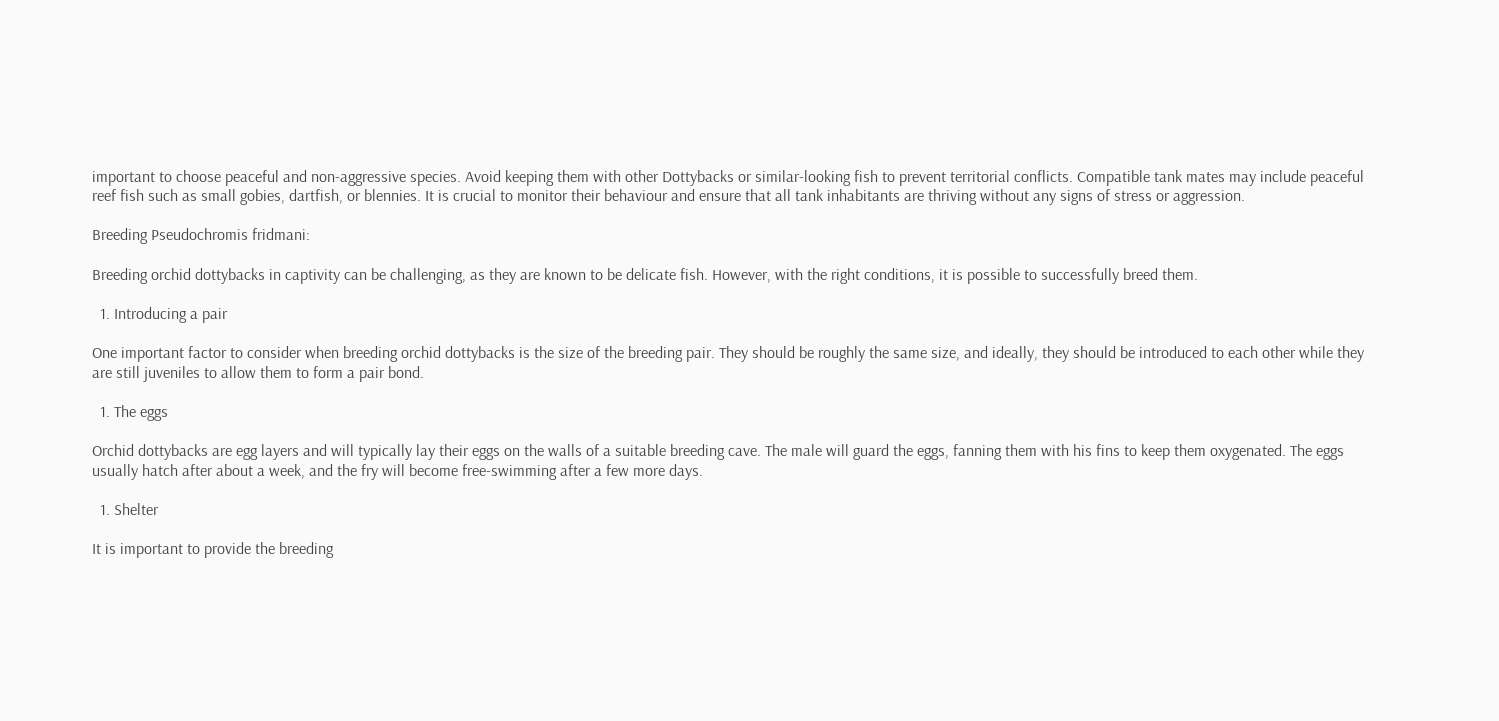important to choose peaceful and non-aggressive species. Avoid keeping them with other Dottybacks or similar-looking fish to prevent territorial conflicts. Compatible tank mates may include peaceful reef fish such as small gobies, dartfish, or blennies. It is crucial to monitor their behaviour and ensure that all tank inhabitants are thriving without any signs of stress or aggression.

Breeding Pseudochromis fridmani:

Breeding orchid dottybacks in captivity can be challenging, as they are known to be delicate fish. However, with the right conditions, it is possible to successfully breed them.

  1. Introducing a pair

One important factor to consider when breeding orchid dottybacks is the size of the breeding pair. They should be roughly the same size, and ideally, they should be introduced to each other while they are still juveniles to allow them to form a pair bond.

  1. The eggs

Orchid dottybacks are egg layers and will typically lay their eggs on the walls of a suitable breeding cave. The male will guard the eggs, fanning them with his fins to keep them oxygenated. The eggs usually hatch after about a week, and the fry will become free-swimming after a few more days.

  1. Shelter

It is important to provide the breeding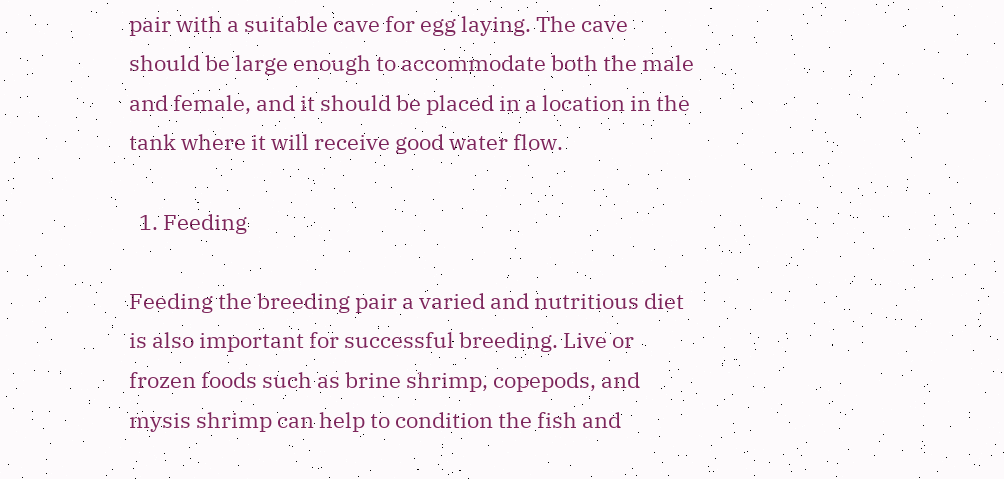pair with a suitable cave for egg laying. The cave should be large enough to accommodate both the male and female, and it should be placed in a location in the tank where it will receive good water flow.

  1. Feeding

Feeding the breeding pair a varied and nutritious diet is also important for successful breeding. Live or frozen foods such as brine shrimp, copepods, and mysis shrimp can help to condition the fish and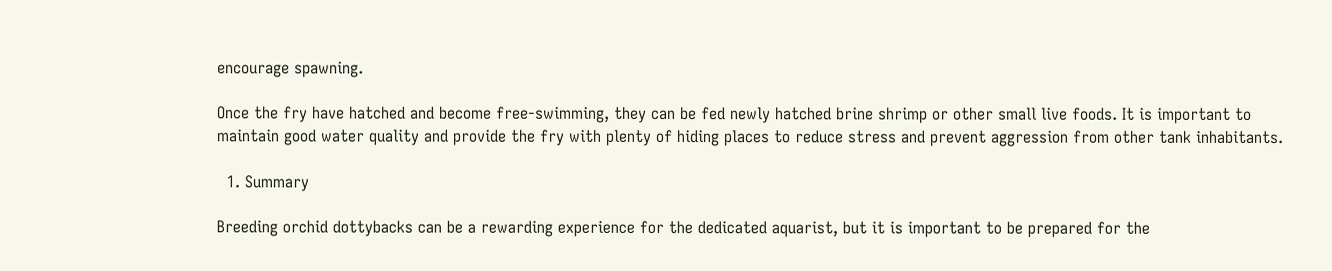encourage spawning.

Once the fry have hatched and become free-swimming, they can be fed newly hatched brine shrimp or other small live foods. It is important to maintain good water quality and provide the fry with plenty of hiding places to reduce stress and prevent aggression from other tank inhabitants.

  1. Summary

Breeding orchid dottybacks can be a rewarding experience for the dedicated aquarist, but it is important to be prepared for the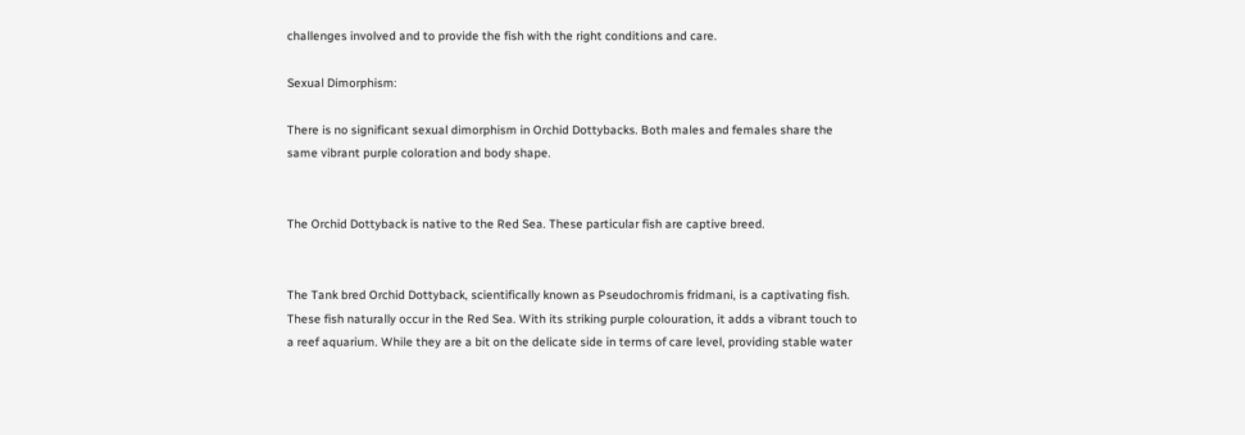challenges involved and to provide the fish with the right conditions and care.

Sexual Dimorphism:

There is no significant sexual dimorphism in Orchid Dottybacks. Both males and females share the same vibrant purple coloration and body shape.


The Orchid Dottyback is native to the Red Sea. These particular fish are captive breed.


The Tank bred Orchid Dottyback, scientifically known as Pseudochromis fridmani, is a captivating fish. These fish naturally occur in the Red Sea. With its striking purple colouration, it adds a vibrant touch to a reef aquarium. While they are a bit on the delicate side in terms of care level, providing stable water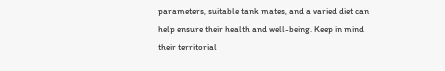parameters, suitable tank mates, and a varied diet can help ensure their health and well-being. Keep in mind their territorial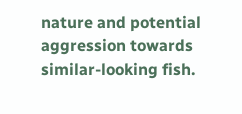nature and potential aggression towards similar-looking fish.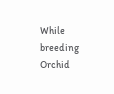While breeding Orchid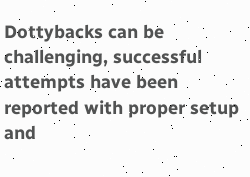Dottybacks can be challenging, successful attempts have been reported with proper setup and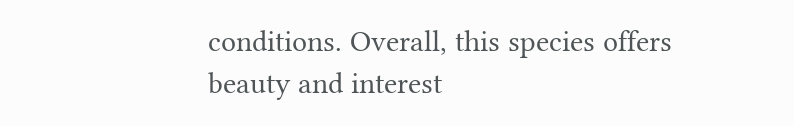conditions. Overall, this species offers beauty and interest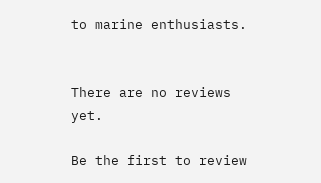to marine enthusiasts.


There are no reviews yet.

Be the first to review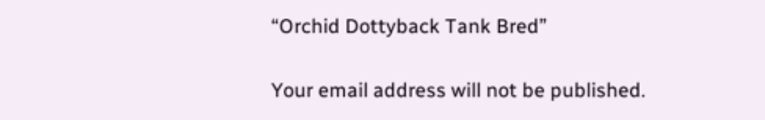“Orchid Dottyback Tank Bred”

Your email address will not be published.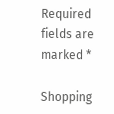Required fields are marked *

Shopping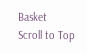Basket
Scroll to Top